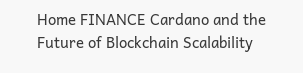Home FINANCE Cardano and the Future of Blockchain Scalability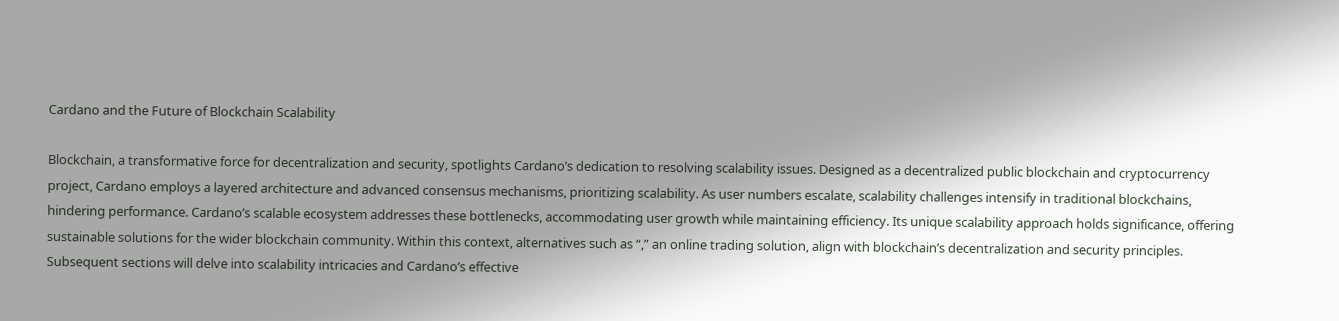Cardano and the Future of Blockchain Scalability

Blockchain, a transformative force for decentralization and security, spotlights Cardano’s dedication to resolving scalability issues. Designed as a decentralized public blockchain and cryptocurrency project, Cardano employs a layered architecture and advanced consensus mechanisms, prioritizing scalability. As user numbers escalate, scalability challenges intensify in traditional blockchains, hindering performance. Cardano’s scalable ecosystem addresses these bottlenecks, accommodating user growth while maintaining efficiency. Its unique scalability approach holds significance, offering sustainable solutions for the wider blockchain community. Within this context, alternatives such as “,” an online trading solution, align with blockchain’s decentralization and security principles. Subsequent sections will delve into scalability intricacies and Cardano’s effective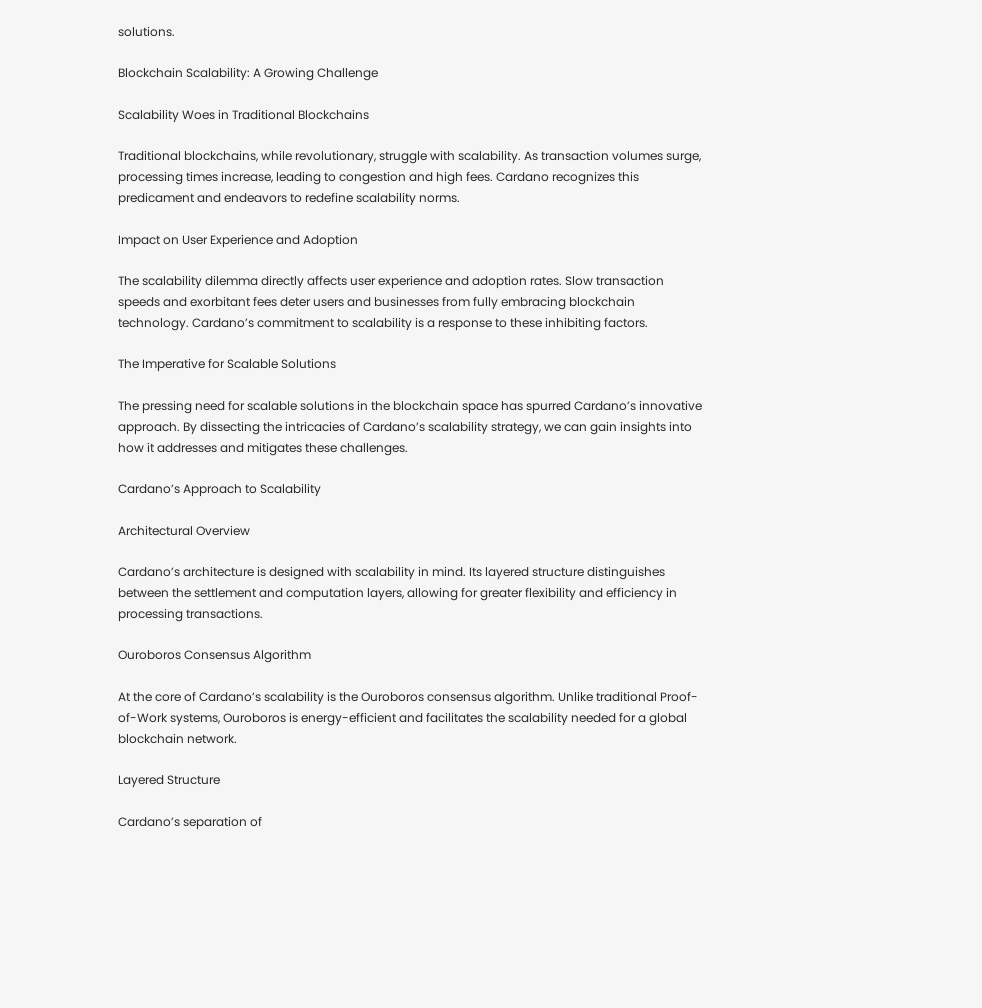solutions.

Blockchain Scalability: A Growing Challenge

Scalability Woes in Traditional Blockchains

Traditional blockchains, while revolutionary, struggle with scalability. As transaction volumes surge, processing times increase, leading to congestion and high fees. Cardano recognizes this predicament and endeavors to redefine scalability norms.

Impact on User Experience and Adoption

The scalability dilemma directly affects user experience and adoption rates. Slow transaction speeds and exorbitant fees deter users and businesses from fully embracing blockchain technology. Cardano’s commitment to scalability is a response to these inhibiting factors.

The Imperative for Scalable Solutions

The pressing need for scalable solutions in the blockchain space has spurred Cardano’s innovative approach. By dissecting the intricacies of Cardano’s scalability strategy, we can gain insights into how it addresses and mitigates these challenges.

Cardano’s Approach to Scalability

Architectural Overview

Cardano’s architecture is designed with scalability in mind. Its layered structure distinguishes between the settlement and computation layers, allowing for greater flexibility and efficiency in processing transactions.

Ouroboros Consensus Algorithm

At the core of Cardano’s scalability is the Ouroboros consensus algorithm. Unlike traditional Proof-of-Work systems, Ouroboros is energy-efficient and facilitates the scalability needed for a global blockchain network.

Layered Structure

Cardano’s separation of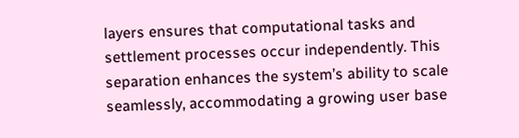layers ensures that computational tasks and settlement processes occur independently. This separation enhances the system’s ability to scale seamlessly, accommodating a growing user base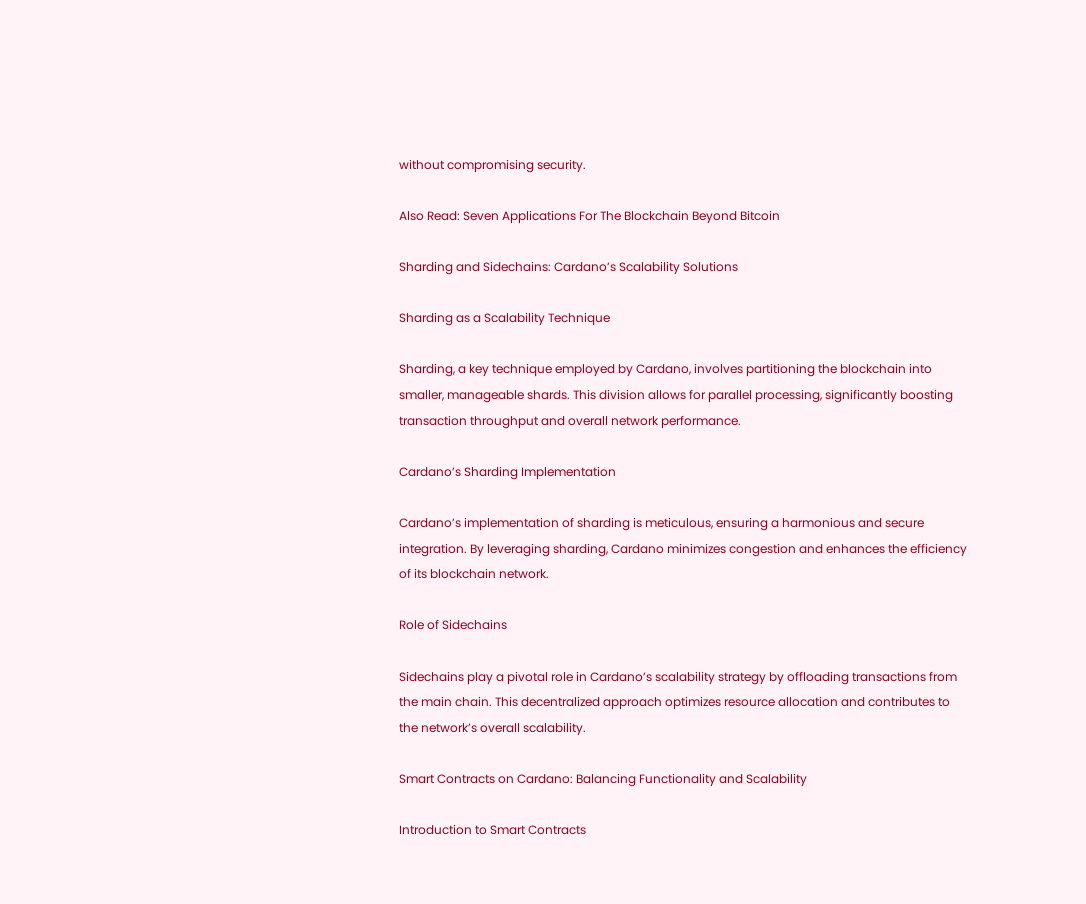without compromising security.

Also Read: Seven Applications For The Blockchain Beyond Bitcoin

Sharding and Sidechains: Cardano’s Scalability Solutions

Sharding as a Scalability Technique

Sharding, a key technique employed by Cardano, involves partitioning the blockchain into smaller, manageable shards. This division allows for parallel processing, significantly boosting transaction throughput and overall network performance.

Cardano’s Sharding Implementation

Cardano’s implementation of sharding is meticulous, ensuring a harmonious and secure integration. By leveraging sharding, Cardano minimizes congestion and enhances the efficiency of its blockchain network.

Role of Sidechains

Sidechains play a pivotal role in Cardano’s scalability strategy by offloading transactions from the main chain. This decentralized approach optimizes resource allocation and contributes to the network’s overall scalability.

Smart Contracts on Cardano: Balancing Functionality and Scalability

Introduction to Smart Contracts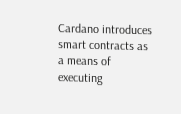Cardano introduces smart contracts as a means of executing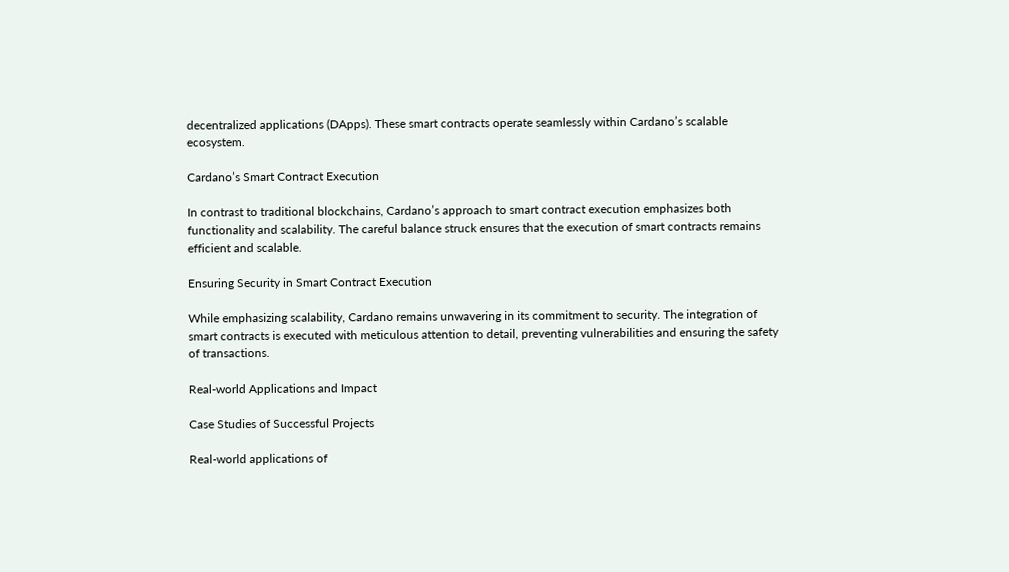decentralized applications (DApps). These smart contracts operate seamlessly within Cardano’s scalable ecosystem.

Cardano’s Smart Contract Execution

In contrast to traditional blockchains, Cardano’s approach to smart contract execution emphasizes both functionality and scalability. The careful balance struck ensures that the execution of smart contracts remains efficient and scalable.

Ensuring Security in Smart Contract Execution

While emphasizing scalability, Cardano remains unwavering in its commitment to security. The integration of smart contracts is executed with meticulous attention to detail, preventing vulnerabilities and ensuring the safety of transactions.

Real-world Applications and Impact

Case Studies of Successful Projects

Real-world applications of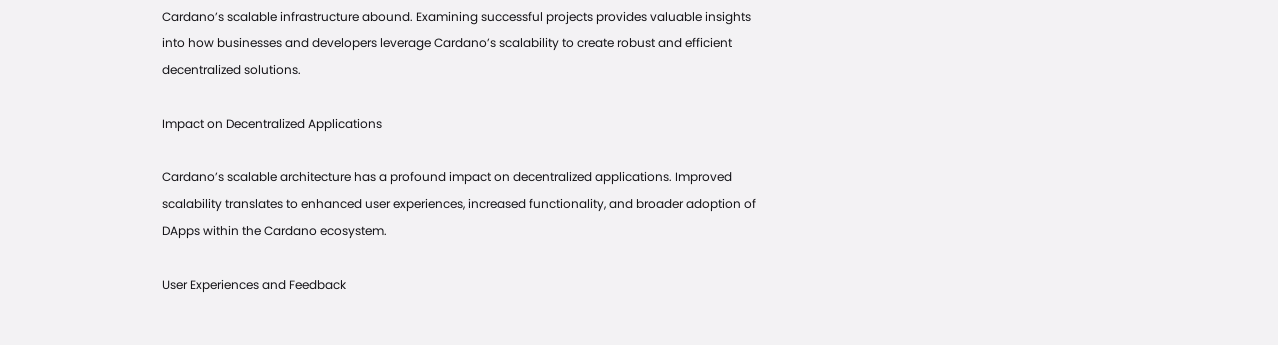Cardano’s scalable infrastructure abound. Examining successful projects provides valuable insights into how businesses and developers leverage Cardano’s scalability to create robust and efficient decentralized solutions.

Impact on Decentralized Applications

Cardano’s scalable architecture has a profound impact on decentralized applications. Improved scalability translates to enhanced user experiences, increased functionality, and broader adoption of DApps within the Cardano ecosystem.

User Experiences and Feedback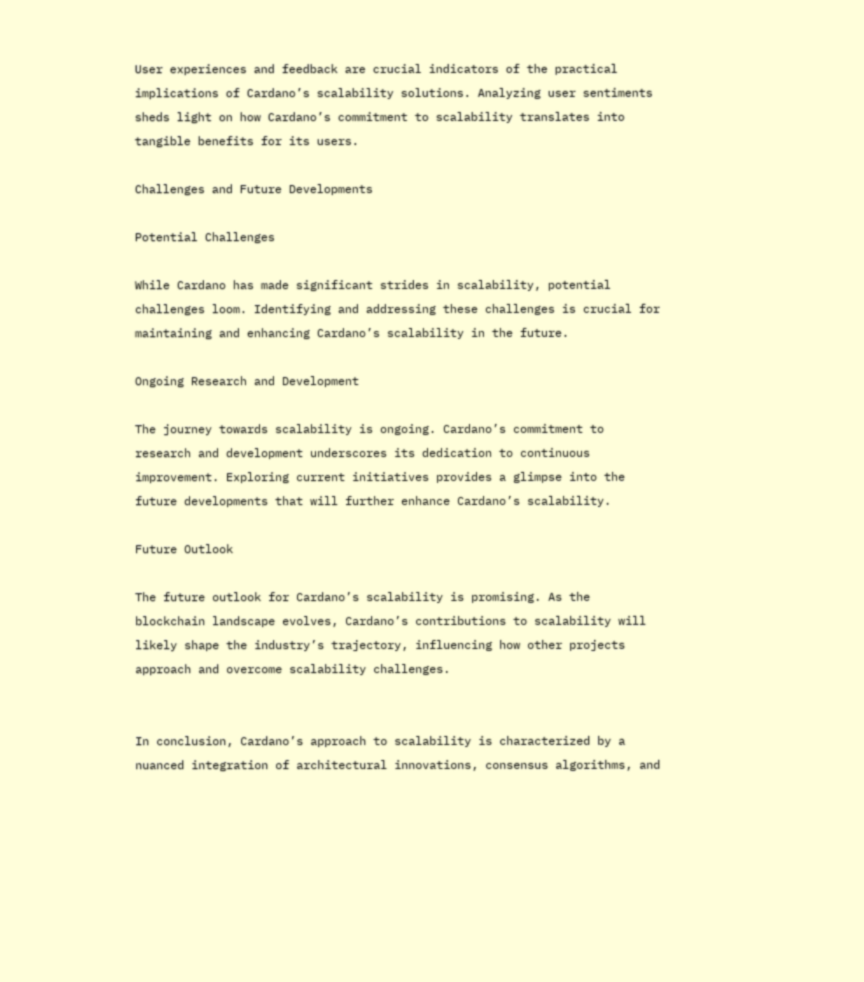User experiences and feedback are crucial indicators of the practical implications of Cardano’s scalability solutions. Analyzing user sentiments sheds light on how Cardano’s commitment to scalability translates into tangible benefits for its users.

Challenges and Future Developments

Potential Challenges

While Cardano has made significant strides in scalability, potential challenges loom. Identifying and addressing these challenges is crucial for maintaining and enhancing Cardano’s scalability in the future.

Ongoing Research and Development

The journey towards scalability is ongoing. Cardano’s commitment to research and development underscores its dedication to continuous improvement. Exploring current initiatives provides a glimpse into the future developments that will further enhance Cardano’s scalability.

Future Outlook

The future outlook for Cardano’s scalability is promising. As the blockchain landscape evolves, Cardano’s contributions to scalability will likely shape the industry’s trajectory, influencing how other projects approach and overcome scalability challenges.


In conclusion, Cardano’s approach to scalability is characterized by a nuanced integration of architectural innovations, consensus algorithms, and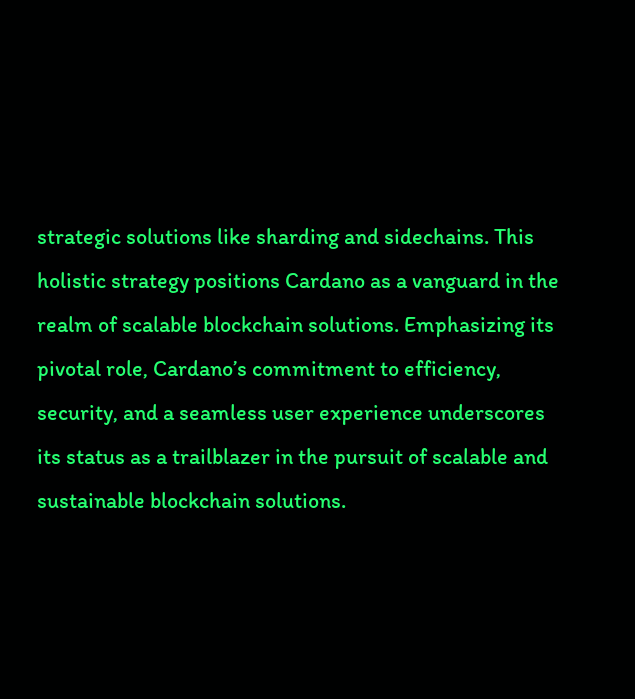strategic solutions like sharding and sidechains. This holistic strategy positions Cardano as a vanguard in the realm of scalable blockchain solutions. Emphasizing its pivotal role, Cardano’s commitment to efficiency, security, and a seamless user experience underscores its status as a trailblazer in the pursuit of scalable and sustainable blockchain solutions.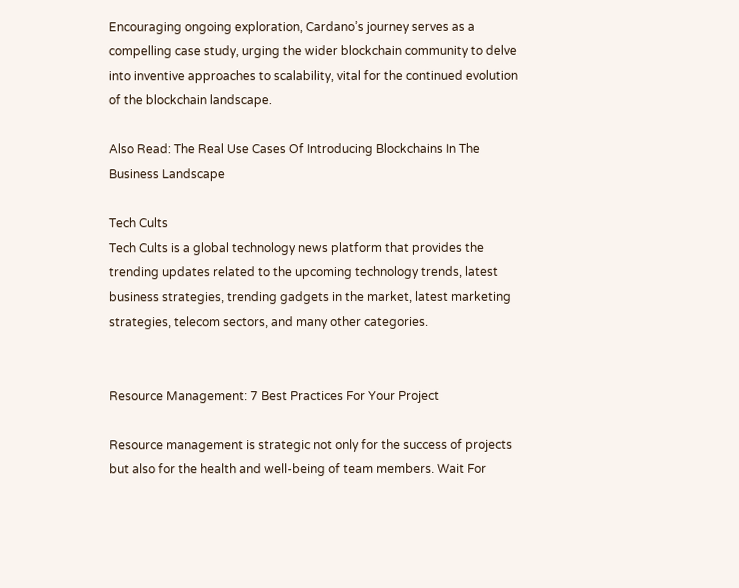Encouraging ongoing exploration, Cardano’s journey serves as a compelling case study, urging the wider blockchain community to delve into inventive approaches to scalability, vital for the continued evolution of the blockchain landscape.

Also Read: The Real Use Cases Of Introducing Blockchains In The Business Landscape

Tech Cults
Tech Cults is a global technology news platform that provides the trending updates related to the upcoming technology trends, latest business strategies, trending gadgets in the market, latest marketing strategies, telecom sectors, and many other categories.


Resource Management: 7 Best Practices For Your Project

Resource management is strategic not only for the success of projects but also for the health and well-being of team members. Wait For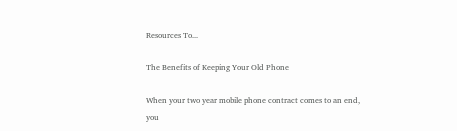Resources To...

The Benefits of Keeping Your Old Phone

When your two year mobile phone contract comes to an end, you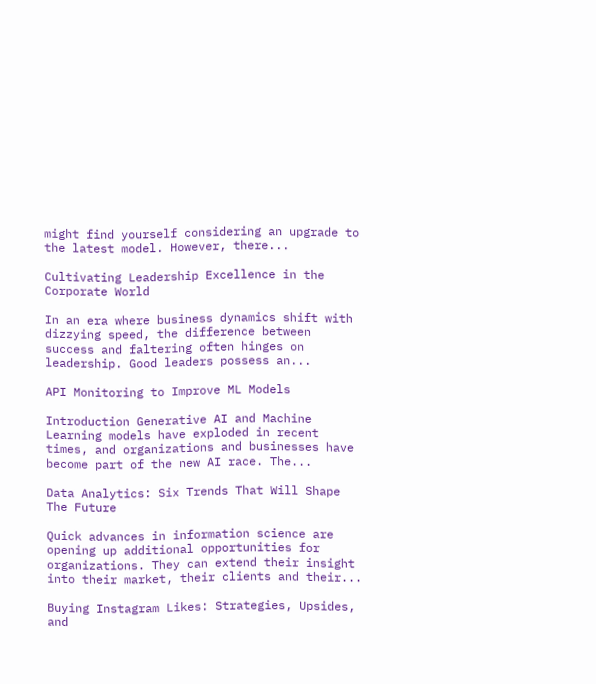might find yourself considering an upgrade to the latest model. However, there...

Cultivating Leadership Excellence in the Corporate World

In an era where business dynamics shift with dizzying speed, the difference between success and faltering often hinges on leadership. Good leaders possess an...

API Monitoring to Improve ML Models

Introduction Generative AI and Machine Learning models have exploded in recent times, and organizations and businesses have become part of the new AI race. The...

Data Analytics: Six Trends That Will Shape The Future

Quick advances in information science are opening up additional opportunities for organizations. They can extend their insight into their market, their clients and their...

Buying Instagram Likes: Strategies, Upsides, and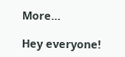More…

Hey everyone!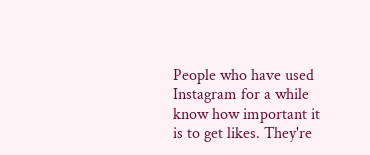People who have used Instagram for a while know how important it is to get likes. They're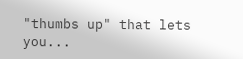"thumbs up" that lets you...